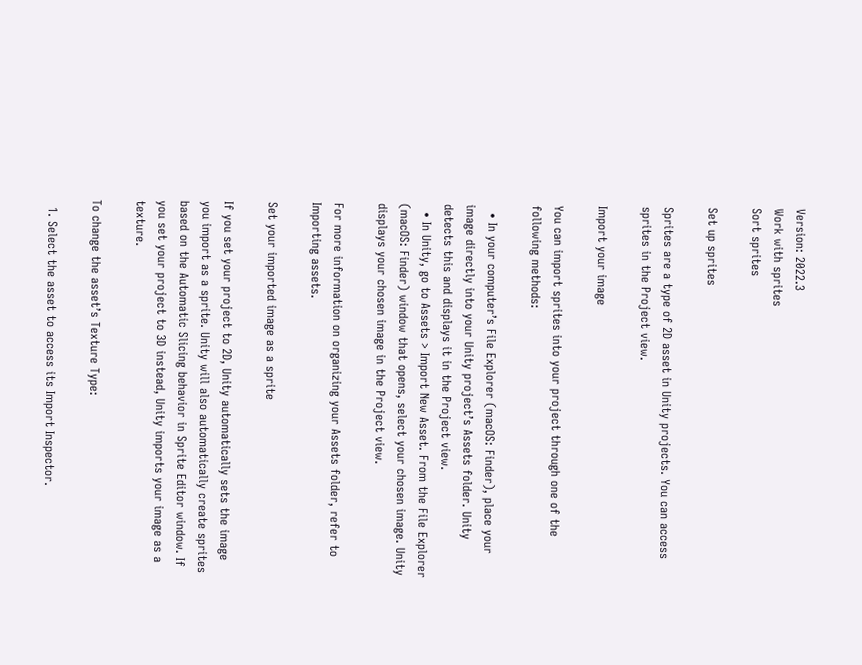Version: 2022.3
Work with sprites
Sort sprites

Set up sprites

Sprites are a type of 2D asset in Unity projects. You can access sprites in the Project view.

Import your image

You can import sprites into your project through one of the following methods:

  • In your computer’s File Explorer (macOS: Finder), place your image directly into your Unity project’s Assets folder. Unity detects this and displays it in the Project view.
  • In Unity, go to Assets > Import New Asset. From the File Explorer (macOS: Finder) window that opens, select your chosen image. Unity displays your chosen image in the Project view.

For more information on organizing your Assets folder, refer to Importing assets.

Set your imported image as a sprite

If you set your project to 2D, Unity automatically sets the image you import as a sprite. Unity will also automatically create sprites based on the Automatic Slicing behavior in Sprite Editor window. If you set your project to 3D instead, Unity imports your image as a texture.

To change the asset’s Texture Type:

  1. Select the asset to access its Import Inspector.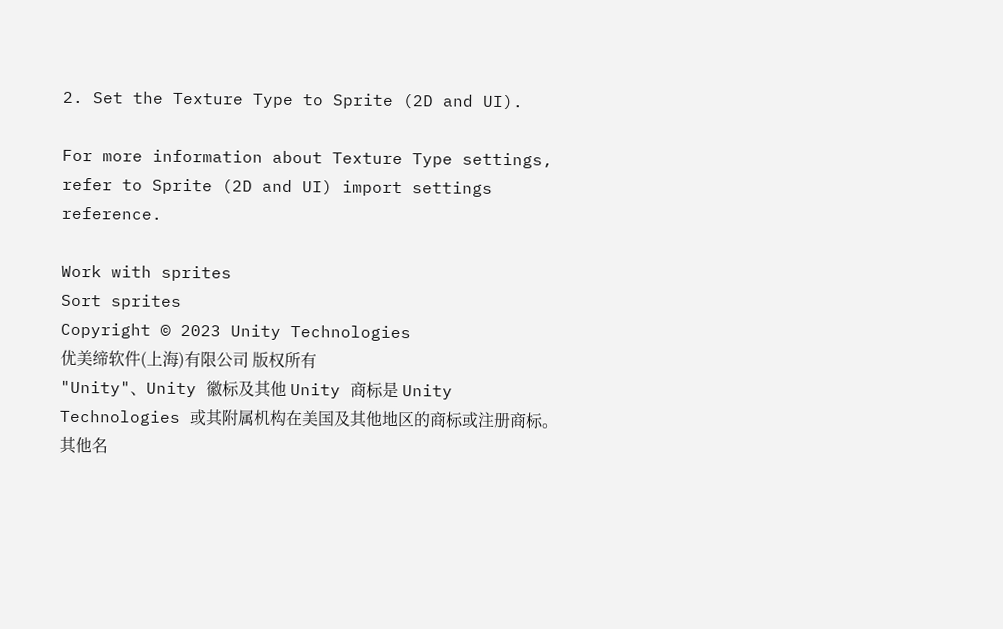2. Set the Texture Type to Sprite (2D and UI).

For more information about Texture Type settings, refer to Sprite (2D and UI) import settings reference.

Work with sprites
Sort sprites
Copyright © 2023 Unity Technologies
优美缔软件(上海)有限公司 版权所有
"Unity"、Unity 徽标及其他 Unity 商标是 Unity Technologies 或其附属机构在美国及其他地区的商标或注册商标。其他名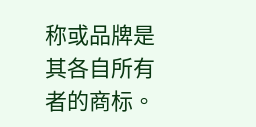称或品牌是其各自所有者的商标。